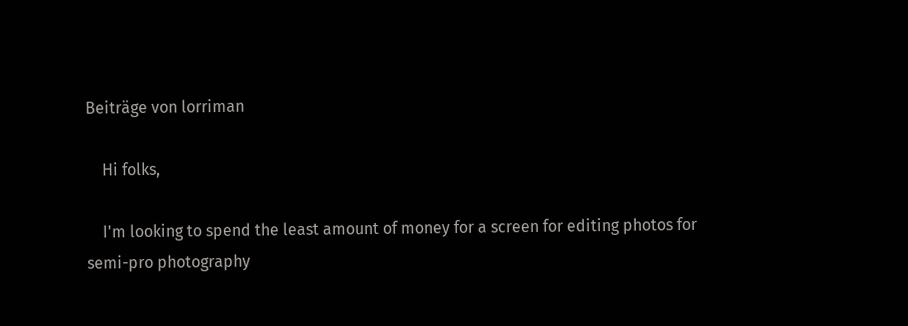Beiträge von lorriman

    Hi folks,

    I'm looking to spend the least amount of money for a screen for editing photos for semi-pro photography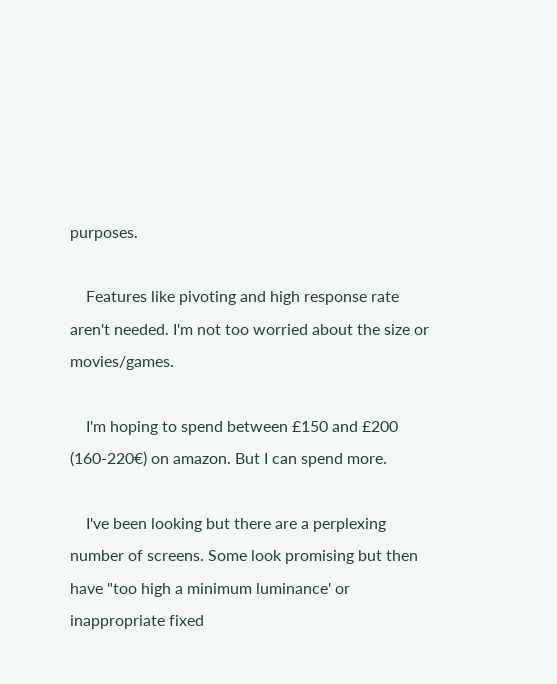purposes.

    Features like pivoting and high response rate aren't needed. I'm not too worried about the size or movies/games.

    I'm hoping to spend between £150 and £200 (160-220€) on amazon. But I can spend more.

    I've been looking but there are a perplexing number of screens. Some look promising but then have "too high a minimum luminance' or inappropriate fixed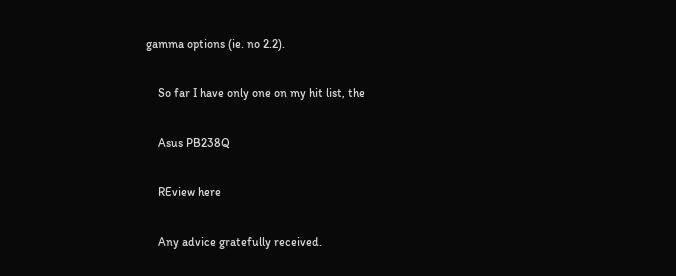gamma options (ie. no 2.2).

    So far I have only one on my hit list, the

    Asus PB238Q

    REview here

    Any advice gratefully received.